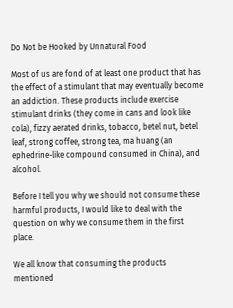Do Not be Hooked by Unnatural Food

Most of us are fond of at least one product that has the effect of a stimulant that may eventually become an addiction. These products include exercise stimulant drinks (they come in cans and look like cola), fizzy aerated drinks, tobacco, betel nut, betel leaf, strong coffee, strong tea, ma huang (an ephedrine-like compound consumed in China), and alcohol.

Before I tell you why we should not consume these harmful products, I would like to deal with the question on why we consume them in the first place.

We all know that consuming the products mentioned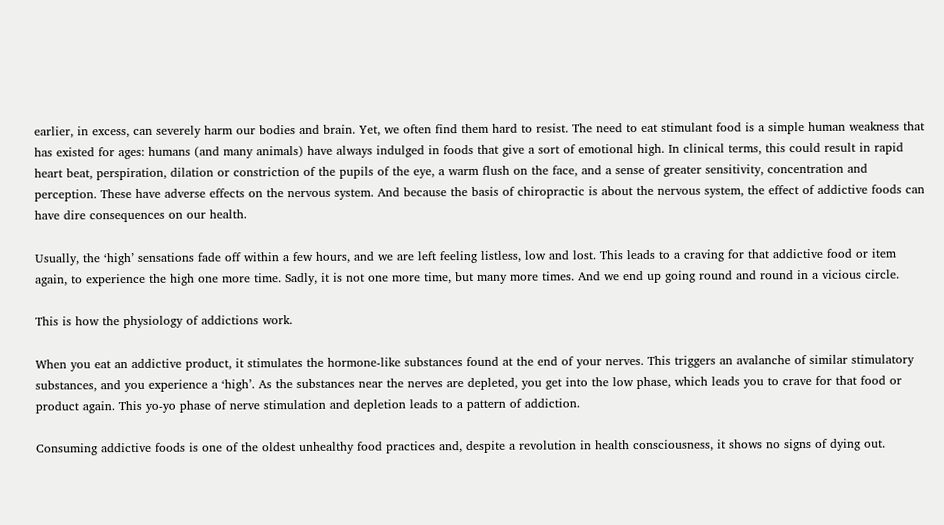earlier, in excess, can severely harm our bodies and brain. Yet, we often find them hard to resist. The need to eat stimulant food is a simple human weakness that has existed for ages: humans (and many animals) have always indulged in foods that give a sort of emotional high. In clinical terms, this could result in rapid heart beat, perspiration, dilation or constriction of the pupils of the eye, a warm flush on the face, and a sense of greater sensitivity, concentration and perception. These have adverse effects on the nervous system. And because the basis of chiropractic is about the nervous system, the effect of addictive foods can have dire consequences on our health.

Usually, the ‘high’ sensations fade off within a few hours, and we are left feeling listless, low and lost. This leads to a craving for that addictive food or item again, to experience the high one more time. Sadly, it is not one more time, but many more times. And we end up going round and round in a vicious circle.

This is how the physiology of addictions work.

When you eat an addictive product, it stimulates the hormone-like substances found at the end of your nerves. This triggers an avalanche of similar stimulatory substances, and you experience a ‘high’. As the substances near the nerves are depleted, you get into the low phase, which leads you to crave for that food or product again. This yo-yo phase of nerve stimulation and depletion leads to a pattern of addiction.

Consuming addictive foods is one of the oldest unhealthy food practices and, despite a revolution in health consciousness, it shows no signs of dying out.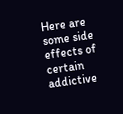Here are some side effects of certain addictive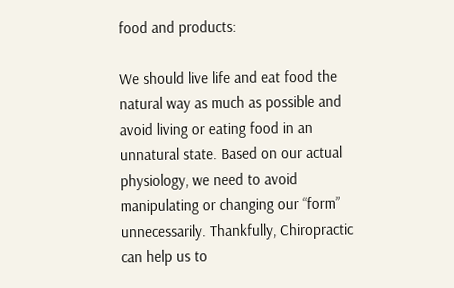food and products:

We should live life and eat food the natural way as much as possible and avoid living or eating food in an unnatural state. Based on our actual physiology, we need to avoid manipulating or changing our “form” unnecessarily. Thankfully, Chiropractic can help us to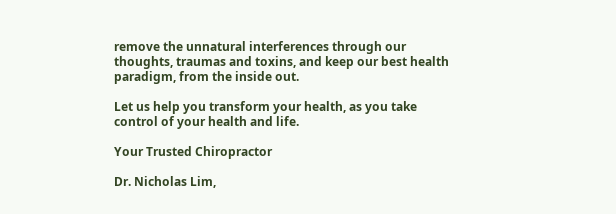remove the unnatural interferences through our thoughts, traumas and toxins, and keep our best health paradigm, from the inside out.

Let us help you transform your health, as you take control of your health and life.

Your Trusted Chiropractor

Dr. Nicholas Lim,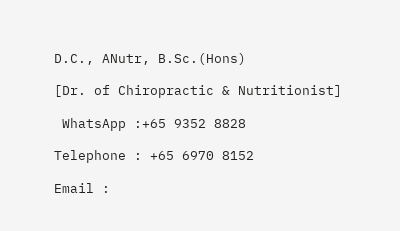D.C., ANutr, B.Sc.(Hons)

[Dr. of Chiropractic & Nutritionist]

 WhatsApp :+65 9352 8828

Telephone : +65 6970 8152

Email :